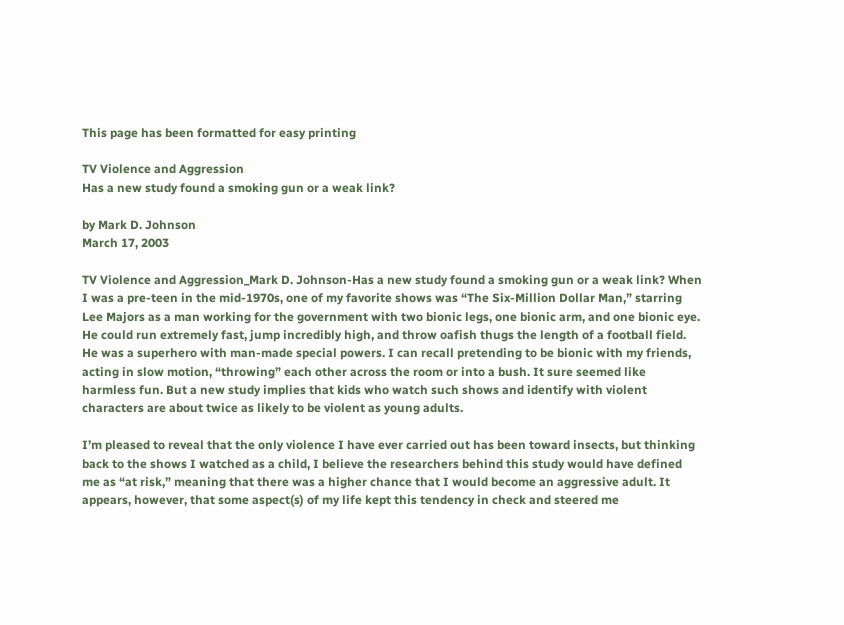This page has been formatted for easy printing

TV Violence and Aggression
Has a new study found a smoking gun or a weak link?

by Mark D. Johnson
March 17, 2003

TV Violence and Aggression_Mark D. Johnson-Has a new study found a smoking gun or a weak link? When I was a pre-teen in the mid-1970s, one of my favorite shows was “The Six-Million Dollar Man,” starring Lee Majors as a man working for the government with two bionic legs, one bionic arm, and one bionic eye. He could run extremely fast, jump incredibly high, and throw oafish thugs the length of a football field. He was a superhero with man-made special powers. I can recall pretending to be bionic with my friends, acting in slow motion, “throwing” each other across the room or into a bush. It sure seemed like harmless fun. But a new study implies that kids who watch such shows and identify with violent characters are about twice as likely to be violent as young adults.

I’m pleased to reveal that the only violence I have ever carried out has been toward insects, but thinking back to the shows I watched as a child, I believe the researchers behind this study would have defined me as “at risk,” meaning that there was a higher chance that I would become an aggressive adult. It appears, however, that some aspect(s) of my life kept this tendency in check and steered me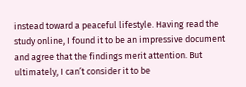instead toward a peaceful lifestyle. Having read the study online, I found it to be an impressive document and agree that the findings merit attention. But ultimately, I can’t consider it to be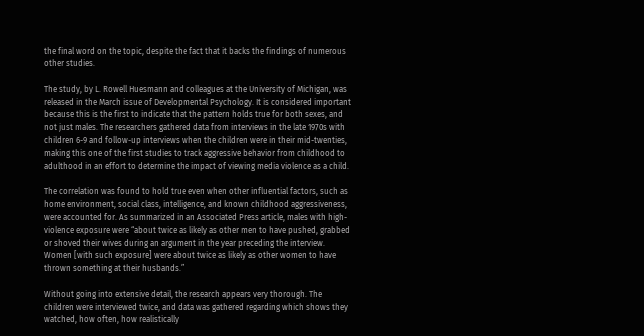the final word on the topic, despite the fact that it backs the findings of numerous other studies.

The study, by L. Rowell Huesmann and colleagues at the University of Michigan, was released in the March issue of Developmental Psychology. It is considered important because this is the first to indicate that the pattern holds true for both sexes, and not just males. The researchers gathered data from interviews in the late 1970s with children 6-9 and follow-up interviews when the children were in their mid-twenties, making this one of the first studies to track aggressive behavior from childhood to adulthood in an effort to determine the impact of viewing media violence as a child.

The correlation was found to hold true even when other influential factors, such as home environment, social class, intelligence, and known childhood aggressiveness, were accounted for. As summarized in an Associated Press article, males with high-violence exposure were “about twice as likely as other men to have pushed, grabbed or shoved their wives during an argument in the year preceding the interview. Women [with such exposure] were about twice as likely as other women to have thrown something at their husbands.”

Without going into extensive detail, the research appears very thorough. The children were interviewed twice, and data was gathered regarding which shows they watched, how often, how realistically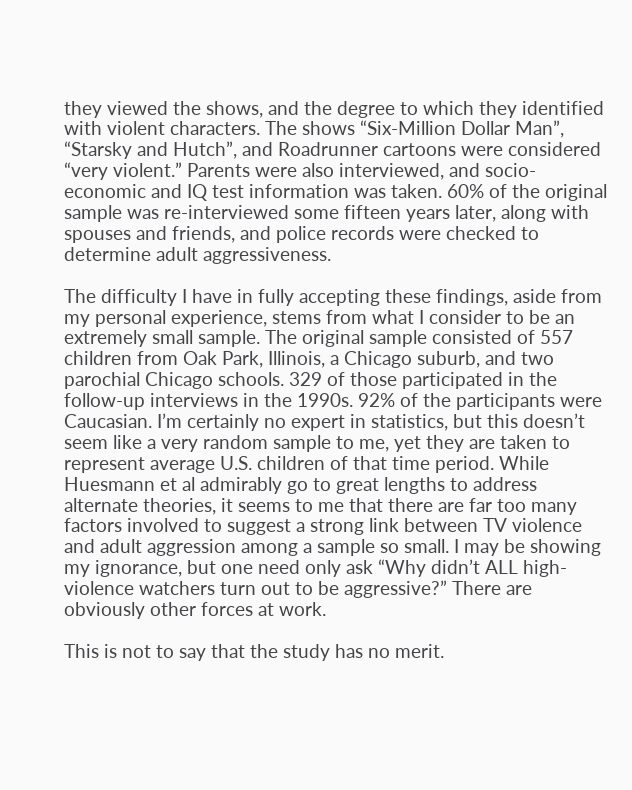they viewed the shows, and the degree to which they identified with violent characters. The shows “Six-Million Dollar Man”, “Starsky and Hutch”, and Roadrunner cartoons were considered “very violent.” Parents were also interviewed, and socio-economic and IQ test information was taken. 60% of the original sample was re-interviewed some fifteen years later, along with spouses and friends, and police records were checked to determine adult aggressiveness.

The difficulty I have in fully accepting these findings, aside from my personal experience, stems from what I consider to be an extremely small sample. The original sample consisted of 557 children from Oak Park, Illinois, a Chicago suburb, and two parochial Chicago schools. 329 of those participated in the follow-up interviews in the 1990s. 92% of the participants were Caucasian. I’m certainly no expert in statistics, but this doesn’t seem like a very random sample to me, yet they are taken to represent average U.S. children of that time period. While Huesmann et al admirably go to great lengths to address alternate theories, it seems to me that there are far too many factors involved to suggest a strong link between TV violence and adult aggression among a sample so small. I may be showing my ignorance, but one need only ask “Why didn’t ALL high-violence watchers turn out to be aggressive?” There are obviously other forces at work.

This is not to say that the study has no merit.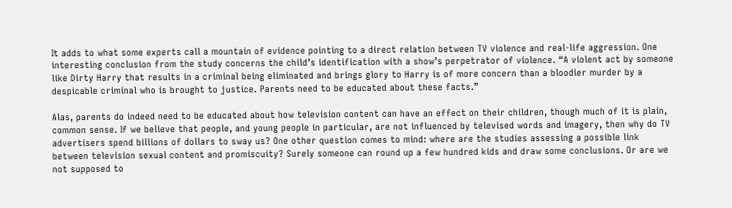It adds to what some experts call a mountain of evidence pointing to a direct relation between TV violence and real-life aggression. One interesting conclusion from the study concerns the child’s identification with a show’s perpetrator of violence. “A violent act by someone like Dirty Harry that results in a criminal being eliminated and brings glory to Harry is of more concern than a bloodier murder by a despicable criminal who is brought to justice. Parents need to be educated about these facts.”

Alas, parents do indeed need to be educated about how television content can have an effect on their children, though much of it is plain, common sense. If we believe that people, and young people in particular, are not influenced by televised words and imagery, then why do TV advertisers spend billions of dollars to sway us? One other question comes to mind: where are the studies assessing a possible link between television sexual content and promiscuity? Surely someone can round up a few hundred kids and draw some conclusions. Or are we not supposed to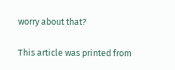worry about that?

This article was printed from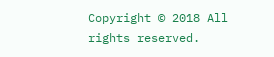Copyright © 2018 All rights reserved.